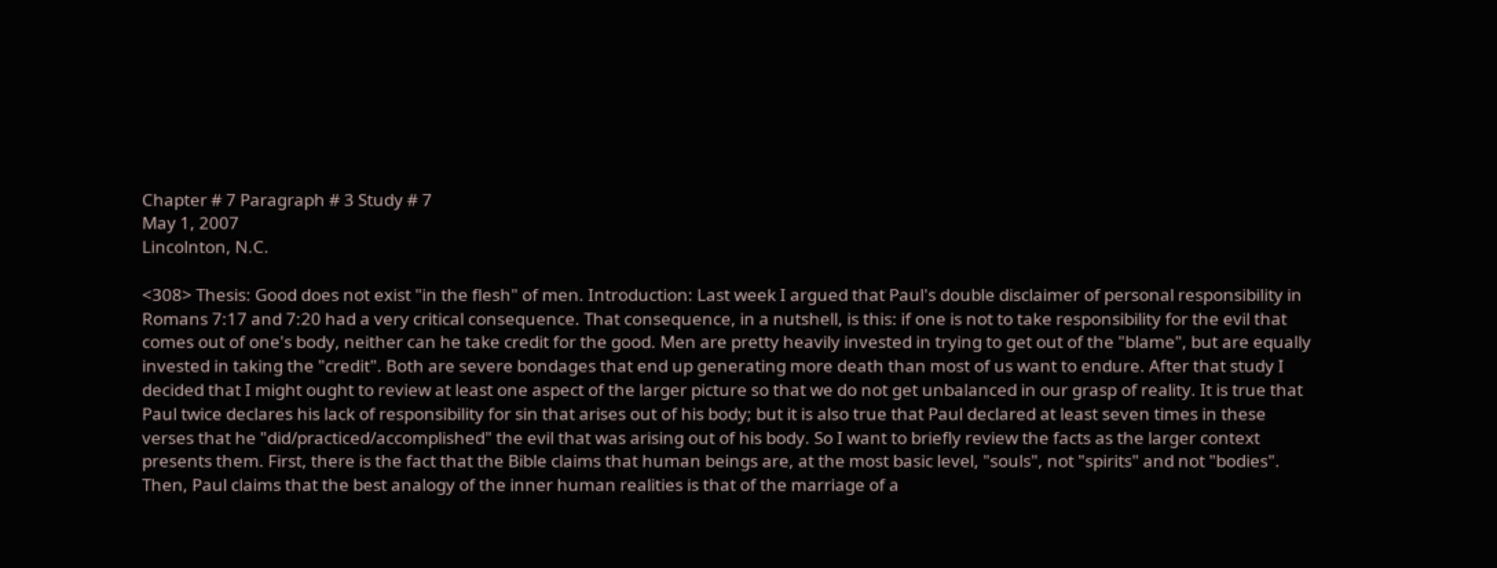Chapter # 7 Paragraph # 3 Study # 7
May 1, 2007
Lincolnton, N.C.

<308> Thesis: Good does not exist "in the flesh" of men. Introduction: Last week I argued that Paul's double disclaimer of personal responsibility in Romans 7:17 and 7:20 had a very critical consequence. That consequence, in a nutshell, is this: if one is not to take responsibility for the evil that comes out of one's body, neither can he take credit for the good. Men are pretty heavily invested in trying to get out of the "blame", but are equally invested in taking the "credit". Both are severe bondages that end up generating more death than most of us want to endure. After that study I decided that I might ought to review at least one aspect of the larger picture so that we do not get unbalanced in our grasp of reality. It is true that Paul twice declares his lack of responsibility for sin that arises out of his body; but it is also true that Paul declared at least seven times in these verses that he "did/practiced/accomplished" the evil that was arising out of his body. So I want to briefly review the facts as the larger context presents them. First, there is the fact that the Bible claims that human beings are, at the most basic level, "souls", not "spirits" and not "bodies". Then, Paul claims that the best analogy of the inner human realities is that of the marriage of a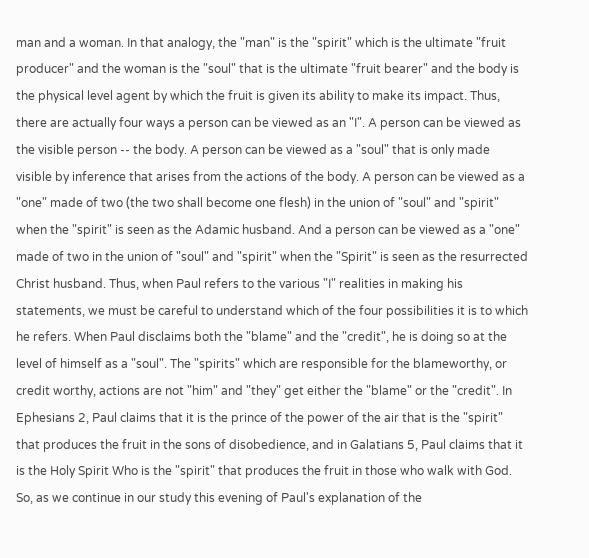man and a woman. In that analogy, the "man" is the "spirit" which is the ultimate "fruit producer" and the woman is the "soul" that is the ultimate "fruit bearer" and the body is the physical level agent by which the fruit is given its ability to make its impact. Thus, there are actually four ways a person can be viewed as an "I". A person can be viewed as the visible person -- the body. A person can be viewed as a "soul" that is only made visible by inference that arises from the actions of the body. A person can be viewed as a "one" made of two (the two shall become one flesh) in the union of "soul" and "spirit" when the "spirit" is seen as the Adamic husband. And a person can be viewed as a "one" made of two in the union of "soul" and "spirit" when the "Spirit" is seen as the resurrected Christ husband. Thus, when Paul refers to the various "I" realities in making his statements, we must be careful to understand which of the four possibilities it is to which he refers. When Paul disclaims both the "blame" and the "credit", he is doing so at the level of himself as a "soul". The "spirits" which are responsible for the blameworthy, or credit worthy, actions are not "him" and "they" get either the "blame" or the "credit". In Ephesians 2, Paul claims that it is the prince of the power of the air that is the "spirit" that produces the fruit in the sons of disobedience, and in Galatians 5, Paul claims that it is the Holy Spirit Who is the "spirit" that produces the fruit in those who walk with God. So, as we continue in our study this evening of Paul's explanation of the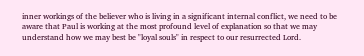inner workings of the believer who is living in a significant internal conflict, we need to be aware that Paul is working at the most profound level of explanation so that we may understand how we may best be "loyal souls" in respect to our resurrected Lord.